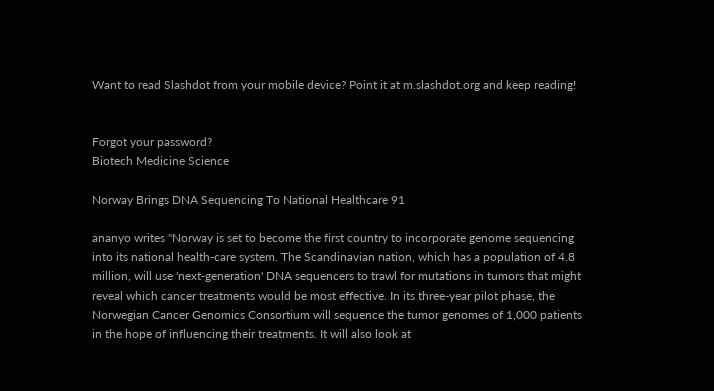Want to read Slashdot from your mobile device? Point it at m.slashdot.org and keep reading!


Forgot your password?
Biotech Medicine Science

Norway Brings DNA Sequencing To National Healthcare 91

ananyo writes "Norway is set to become the first country to incorporate genome sequencing into its national health-care system. The Scandinavian nation, which has a population of 4.8 million, will use 'next-generation' DNA sequencers to trawl for mutations in tumors that might reveal which cancer treatments would be most effective. In its three-year pilot phase, the Norwegian Cancer Genomics Consortium will sequence the tumor genomes of 1,000 patients in the hope of influencing their treatments. It will also look at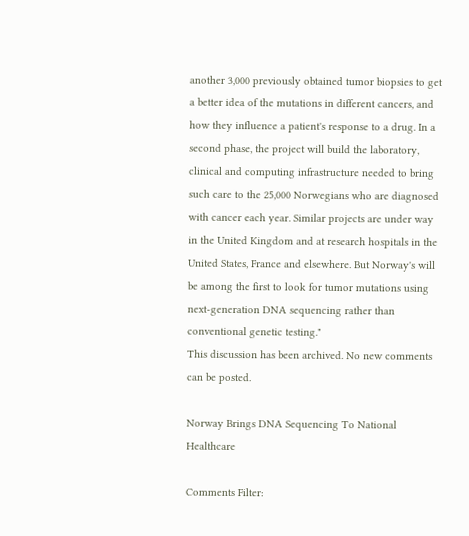another 3,000 previously obtained tumor biopsies to get a better idea of the mutations in different cancers, and how they influence a patient's response to a drug. In a second phase, the project will build the laboratory, clinical and computing infrastructure needed to bring such care to the 25,000 Norwegians who are diagnosed with cancer each year. Similar projects are under way in the United Kingdom and at research hospitals in the United States, France and elsewhere. But Norway's will be among the first to look for tumor mutations using next-generation DNA sequencing rather than conventional genetic testing."
This discussion has been archived. No new comments can be posted.

Norway Brings DNA Sequencing To National Healthcare

Comments Filter: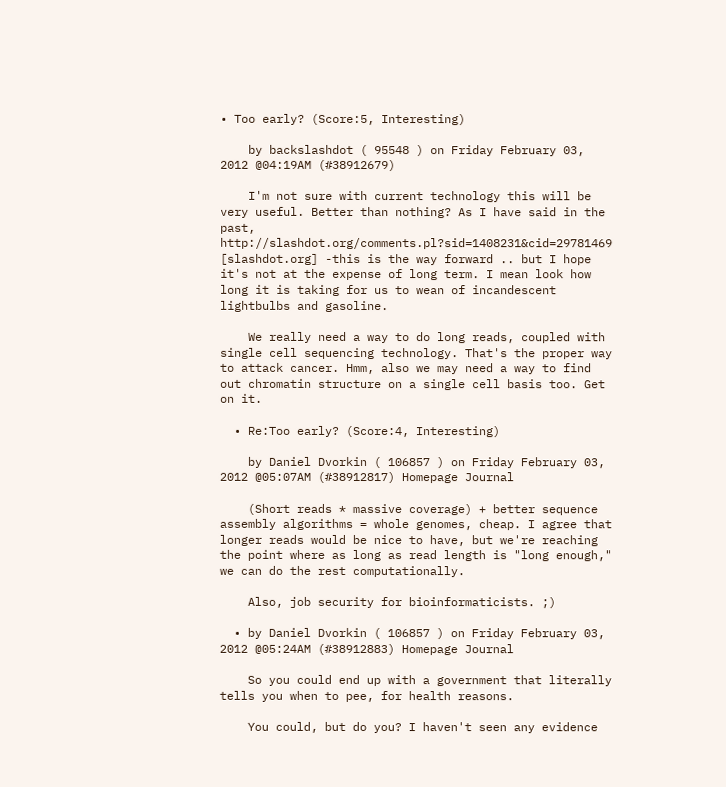• Too early? (Score:5, Interesting)

    by backslashdot ( 95548 ) on Friday February 03, 2012 @04:19AM (#38912679)

    I'm not sure with current technology this will be very useful. Better than nothing? As I have said in the past, http://slashdot.org/comments.pl?sid=1408231&cid=29781469 [slashdot.org] -this is the way forward .. but I hope it's not at the expense of long term. I mean look how long it is taking for us to wean of incandescent lightbulbs and gasoline.

    We really need a way to do long reads, coupled with single cell sequencing technology. That's the proper way to attack cancer. Hmm, also we may need a way to find out chromatin structure on a single cell basis too. Get on it.

  • Re:Too early? (Score:4, Interesting)

    by Daniel Dvorkin ( 106857 ) on Friday February 03, 2012 @05:07AM (#38912817) Homepage Journal

    (Short reads * massive coverage) + better sequence assembly algorithms = whole genomes, cheap. I agree that longer reads would be nice to have, but we're reaching the point where as long as read length is "long enough," we can do the rest computationally.

    Also, job security for bioinformaticists. ;)

  • by Daniel Dvorkin ( 106857 ) on Friday February 03, 2012 @05:24AM (#38912883) Homepage Journal

    So you could end up with a government that literally tells you when to pee, for health reasons.

    You could, but do you? I haven't seen any evidence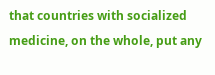that countries with socialized medicine, on the whole, put any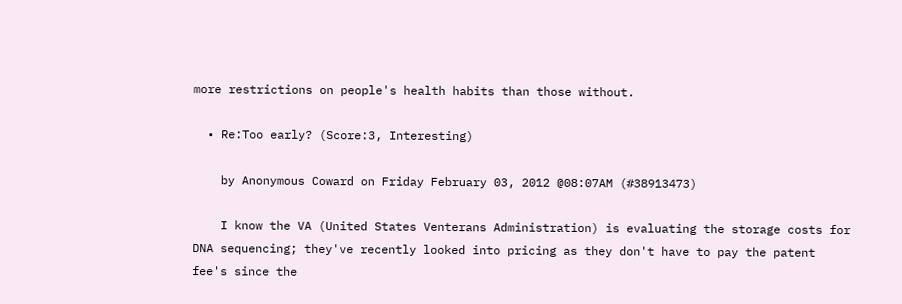more restrictions on people's health habits than those without.

  • Re:Too early? (Score:3, Interesting)

    by Anonymous Coward on Friday February 03, 2012 @08:07AM (#38913473)

    I know the VA (United States Venterans Administration) is evaluating the storage costs for DNA sequencing; they've recently looked into pricing as they don't have to pay the patent fee's since the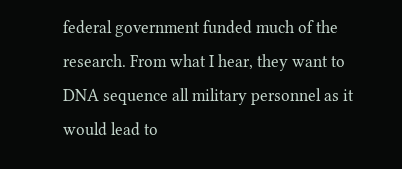federal government funded much of the research. From what I hear, they want to DNA sequence all military personnel as it would lead to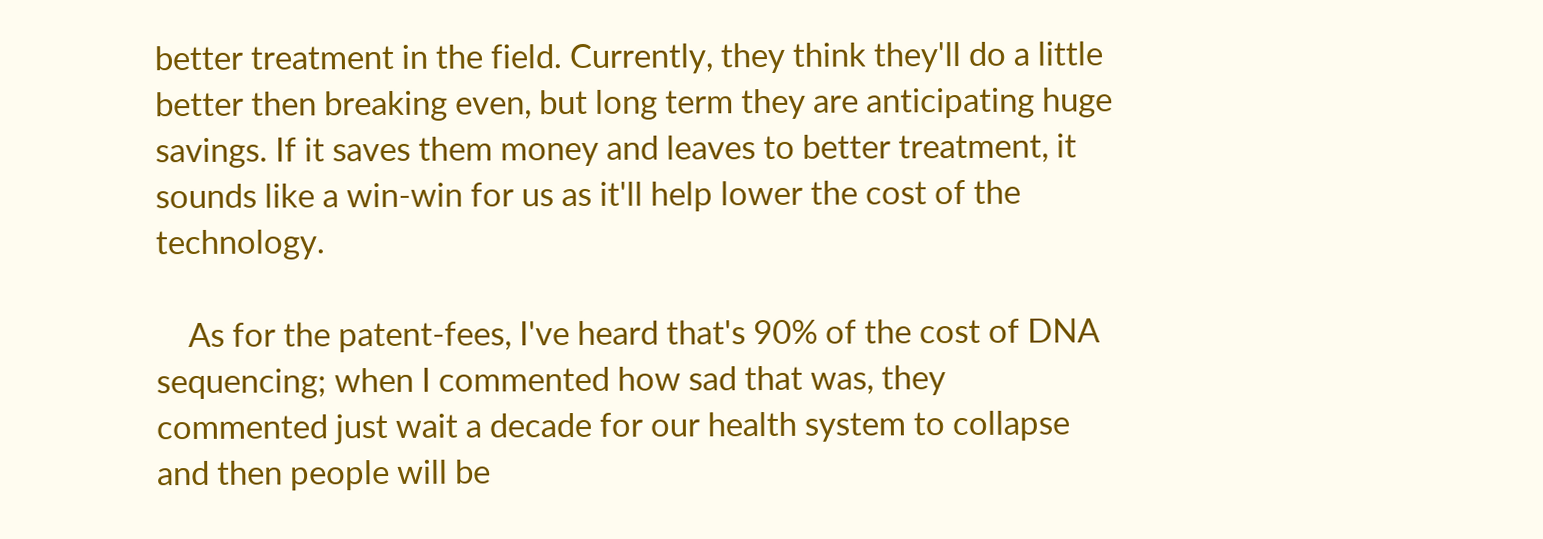better treatment in the field. Currently, they think they'll do a little better then breaking even, but long term they are anticipating huge savings. If it saves them money and leaves to better treatment, it sounds like a win-win for us as it'll help lower the cost of the technology.

    As for the patent-fees, I've heard that's 90% of the cost of DNA sequencing; when I commented how sad that was, they commented just wait a decade for our health system to collapse and then people will be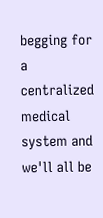begging for a centralized medical system and we'll all be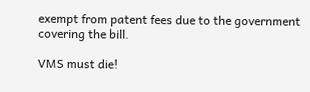exempt from patent fees due to the government covering the bill.

VMS must die!